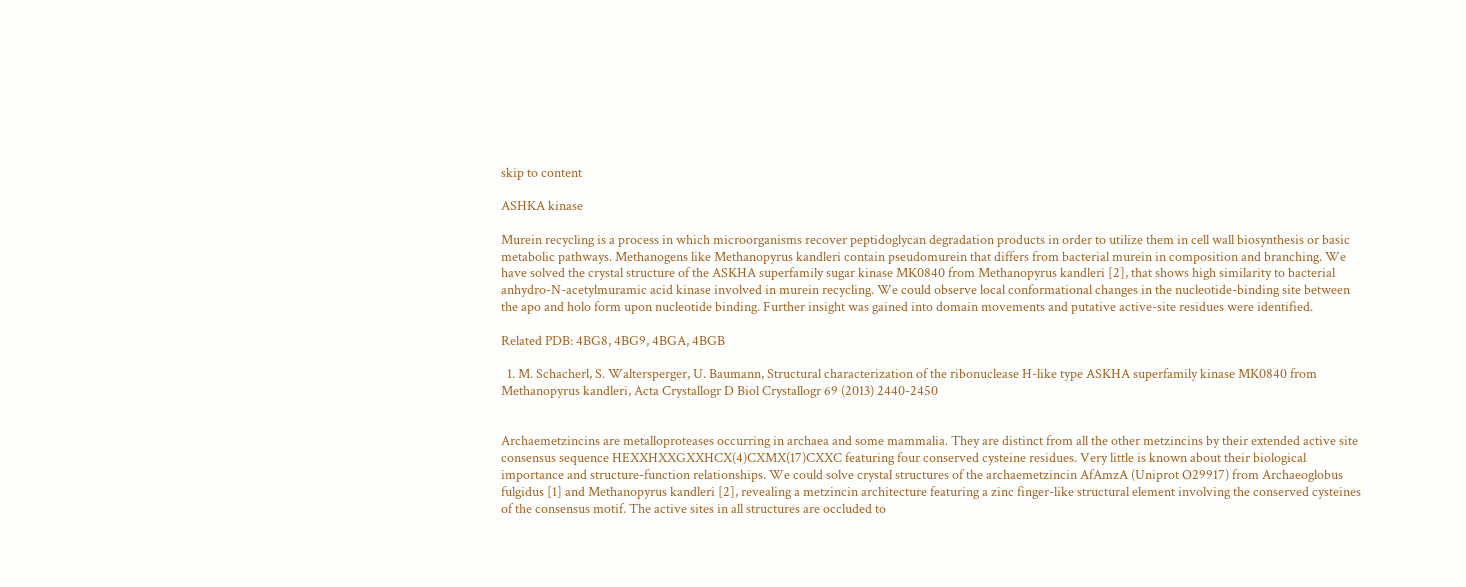skip to content

ASHKA kinase

Murein recycling is a process in which microorganisms recover peptidoglycan degradation products in order to utilize them in cell wall biosynthesis or basic metabolic pathways. Methanogens like Methanopyrus kandleri contain pseudomurein that differs from bacterial murein in composition and branching. We have solved the crystal structure of the ASKHA superfamily sugar kinase MK0840 from Methanopyrus kandleri [2], that shows high similarity to bacterial anhydro-N-acetylmuramic acid kinase involved in murein recycling. We could observe local conformational changes in the nucleotide-binding site between the apo and holo form upon nucleotide binding. Further insight was gained into domain movements and putative active-site residues were identified.

Related PDB: 4BG8, 4BG9, 4BGA, 4BGB

  1. M. Schacherl, S. Waltersperger, U. Baumann, Structural characterization of the ribonuclease H-like type ASKHA superfamily kinase MK0840 from Methanopyrus kandleri, Acta Crystallogr D Biol Crystallogr 69 (2013) 2440-2450


Archaemetzincins are metalloproteases occurring in archaea and some mammalia. They are distinct from all the other metzincins by their extended active site consensus sequence HEXXHXXGXXHCX(4)CXMX(17)CXXC featuring four conserved cysteine residues. Very little is known about their biological importance and structure-function relationships. We could solve crystal structures of the archaemetzincin AfAmzA (Uniprot O29917) from Archaeoglobus fulgidus [1] and Methanopyrus kandleri [2], revealing a metzincin architecture featuring a zinc finger-like structural element involving the conserved cysteines of the consensus motif. The active sites in all structures are occluded to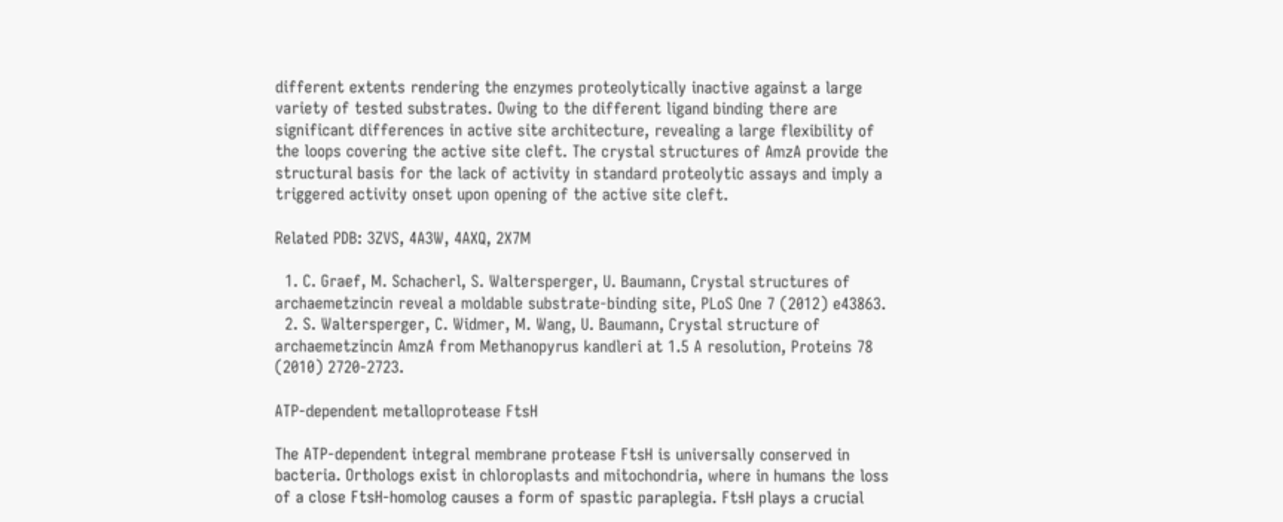different extents rendering the enzymes proteolytically inactive against a large variety of tested substrates. Owing to the different ligand binding there are significant differences in active site architecture, revealing a large flexibility of the loops covering the active site cleft. The crystal structures of AmzA provide the structural basis for the lack of activity in standard proteolytic assays and imply a triggered activity onset upon opening of the active site cleft.

Related PDB: 3ZVS, 4A3W, 4AXQ, 2X7M

  1. C. Graef, M. Schacherl, S. Waltersperger, U. Baumann, Crystal structures of archaemetzincin reveal a moldable substrate-binding site, PLoS One 7 (2012) e43863.
  2. S. Waltersperger, C. Widmer, M. Wang, U. Baumann, Crystal structure of archaemetzincin AmzA from Methanopyrus kandleri at 1.5 A resolution, Proteins 78 (2010) 2720-2723.

ATP-dependent metalloprotease FtsH

The ATP-dependent integral membrane protease FtsH is universally conserved in bacteria. Orthologs exist in chloroplasts and mitochondria, where in humans the loss of a close FtsH-homolog causes a form of spastic paraplegia. FtsH plays a crucial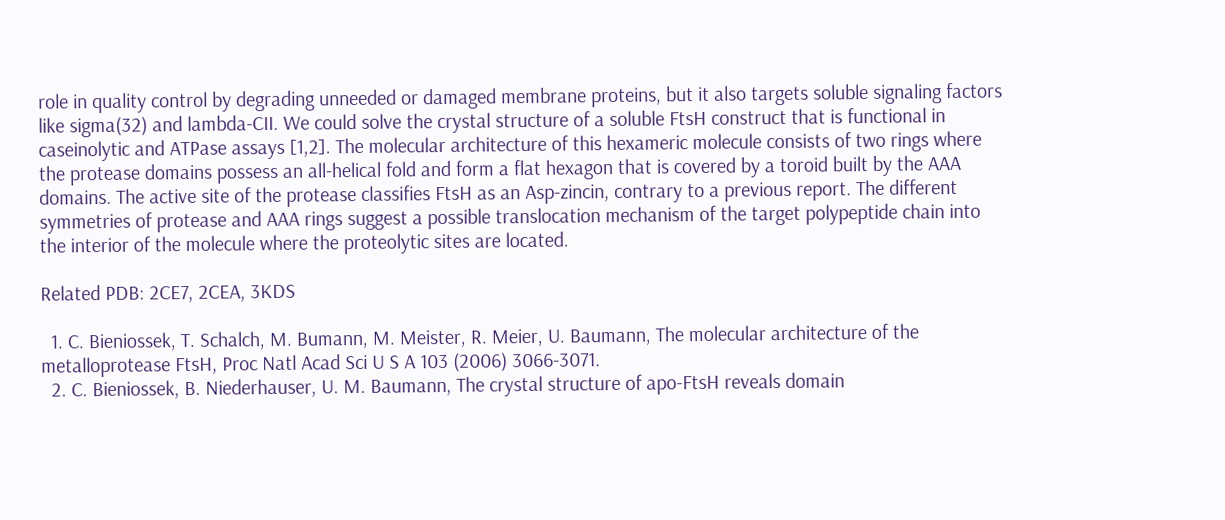role in quality control by degrading unneeded or damaged membrane proteins, but it also targets soluble signaling factors like sigma(32) and lambda-CII. We could solve the crystal structure of a soluble FtsH construct that is functional in caseinolytic and ATPase assays [1,2]. The molecular architecture of this hexameric molecule consists of two rings where the protease domains possess an all-helical fold and form a flat hexagon that is covered by a toroid built by the AAA domains. The active site of the protease classifies FtsH as an Asp-zincin, contrary to a previous report. The different symmetries of protease and AAA rings suggest a possible translocation mechanism of the target polypeptide chain into the interior of the molecule where the proteolytic sites are located.

Related PDB: 2CE7, 2CEA, 3KDS

  1. C. Bieniossek, T. Schalch, M. Bumann, M. Meister, R. Meier, U. Baumann, The molecular architecture of the metalloprotease FtsH, Proc Natl Acad Sci U S A 103 (2006) 3066-3071.
  2. C. Bieniossek, B. Niederhauser, U. M. Baumann, The crystal structure of apo-FtsH reveals domain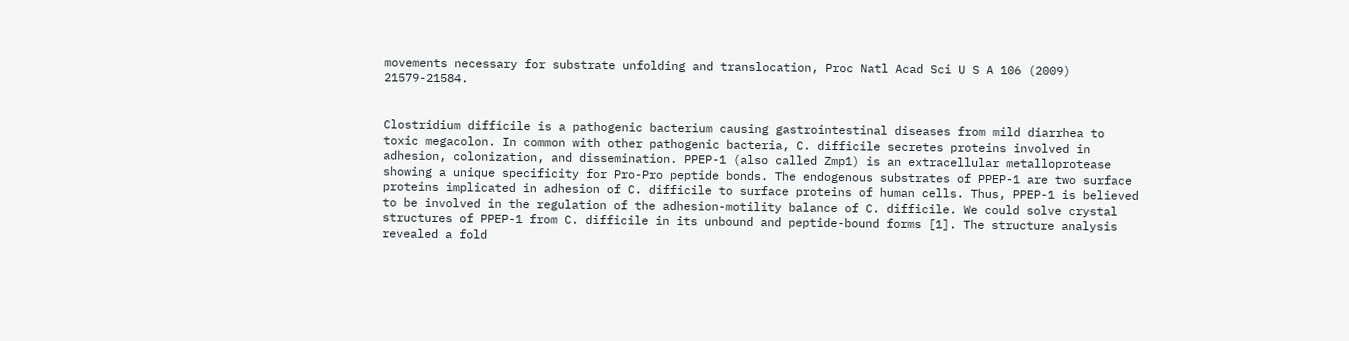movements necessary for substrate unfolding and translocation, Proc Natl Acad Sci U S A 106 (2009) 21579-21584.


Clostridium difficile is a pathogenic bacterium causing gastrointestinal diseases from mild diarrhea to toxic megacolon. In common with other pathogenic bacteria, C. difficile secretes proteins involved in adhesion, colonization, and dissemination. PPEP-1 (also called Zmp1) is an extracellular metalloprotease showing a unique specificity for Pro-Pro peptide bonds. The endogenous substrates of PPEP-1 are two surface proteins implicated in adhesion of C. difficile to surface proteins of human cells. Thus, PPEP-1 is believed to be involved in the regulation of the adhesion-motility balance of C. difficile. We could solve crystal structures of PPEP-1 from C. difficile in its unbound and peptide-bound forms [1]. The structure analysis revealed a fold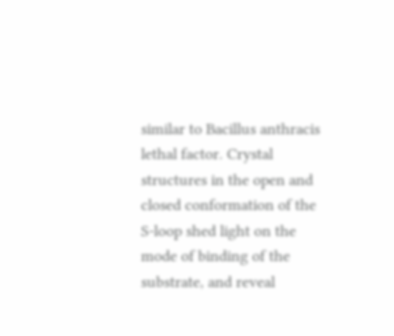similar to Bacillus anthracis lethal factor. Crystal structures in the open and closed conformation of the S-loop shed light on the mode of binding of the substrate, and reveal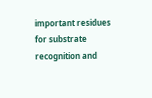important residues for substrate recognition and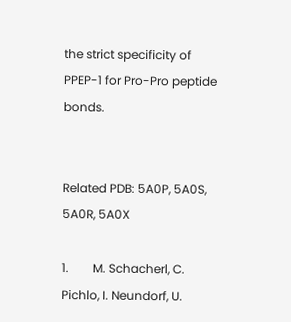the strict specificity of PPEP-1 for Pro-Pro peptide bonds.


Related PDB: 5A0P, 5A0S, 5A0R, 5A0X

1.        M. Schacherl, C. Pichlo, I. Neundorf, U.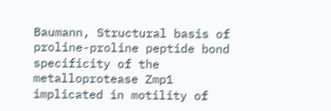Baumann, Structural basis of proline-proline peptide bond specificity of the metalloprotease Zmp1 implicated in motility of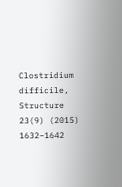Clostridium difficile, Structure 23(9) (2015) 1632–1642